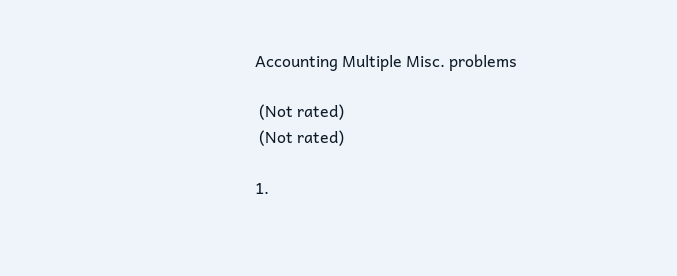Accounting Multiple Misc. problems

 (Not rated)
 (Not rated)

1.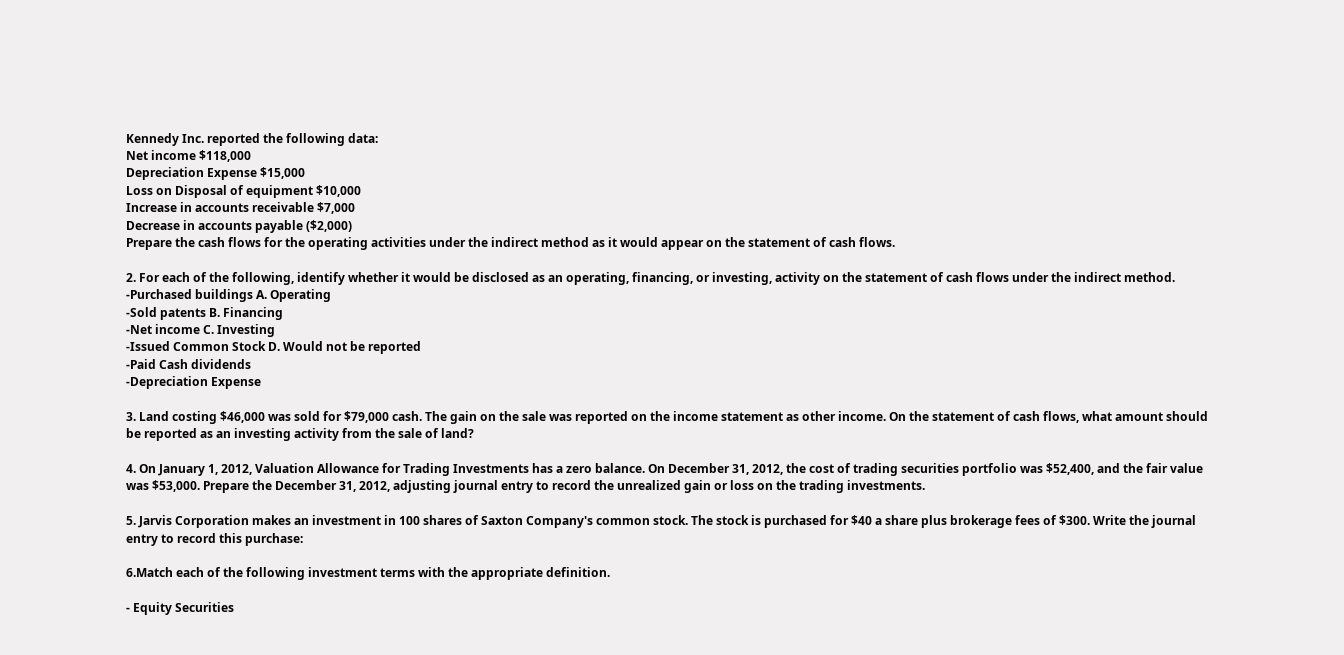Kennedy Inc. reported the following data:
Net income $118,000
Depreciation Expense $15,000
Loss on Disposal of equipment $10,000
Increase in accounts receivable $7,000
Decrease in accounts payable ($2,000)
Prepare the cash flows for the operating activities under the indirect method as it would appear on the statement of cash flows.

2. For each of the following, identify whether it would be disclosed as an operating, financing, or investing, activity on the statement of cash flows under the indirect method.
-Purchased buildings A. Operating
-Sold patents B. Financing
-Net income C. Investing
-Issued Common Stock D. Would not be reported
-Paid Cash dividends
-Depreciation Expense

3. Land costing $46,000 was sold for $79,000 cash. The gain on the sale was reported on the income statement as other income. On the statement of cash flows, what amount should be reported as an investing activity from the sale of land?

4. On January 1, 2012, Valuation Allowance for Trading Investments has a zero balance. On December 31, 2012, the cost of trading securities portfolio was $52,400, and the fair value was $53,000. Prepare the December 31, 2012, adjusting journal entry to record the unrealized gain or loss on the trading investments.

5. Jarvis Corporation makes an investment in 100 shares of Saxton Company's common stock. The stock is purchased for $40 a share plus brokerage fees of $300. Write the journal entry to record this purchase:

6.Match each of the following investment terms with the appropriate definition.

- Equity Securities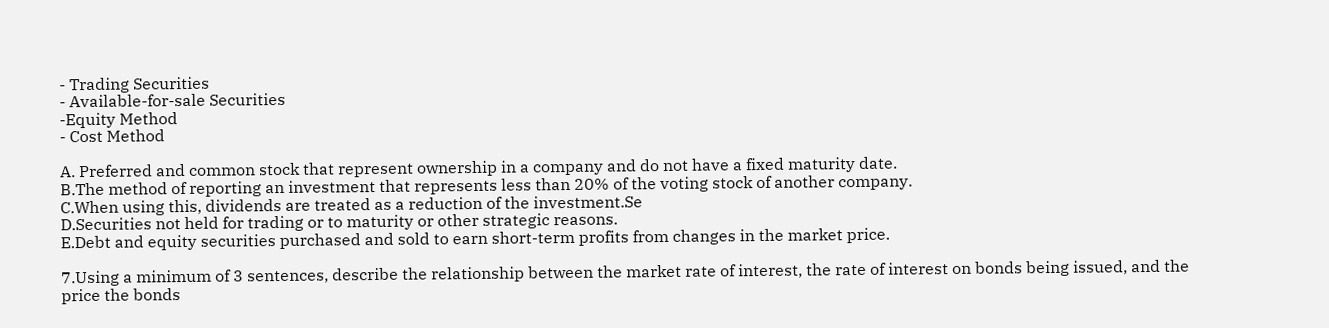- Trading Securities
- Available-for-sale Securities
-Equity Method
- Cost Method

A. Preferred and common stock that represent ownership in a company and do not have a fixed maturity date.
B.The method of reporting an investment that represents less than 20% of the voting stock of another company.
C.When using this, dividends are treated as a reduction of the investment.Se
D.Securities not held for trading or to maturity or other strategic reasons.
E.Debt and equity securities purchased and sold to earn short-term profits from changes in the market price.

7.Using a minimum of 3 sentences, describe the relationship between the market rate of interest, the rate of interest on bonds being issued, and the price the bonds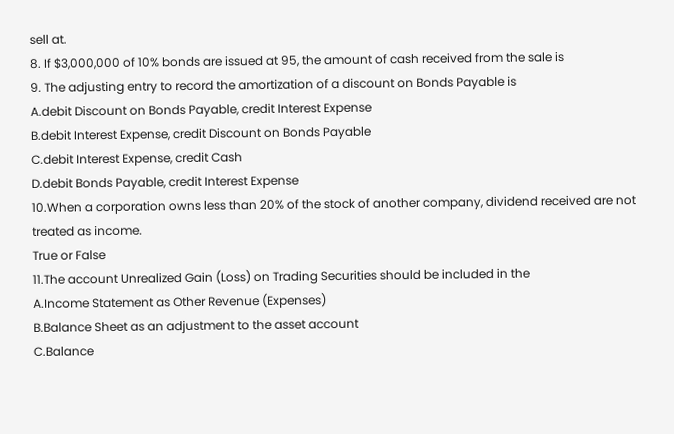sell at.
8. If $3,000,000 of 10% bonds are issued at 95, the amount of cash received from the sale is
9. The adjusting entry to record the amortization of a discount on Bonds Payable is
A.debit Discount on Bonds Payable, credit Interest Expense
B.debit Interest Expense, credit Discount on Bonds Payable
C.debit Interest Expense, credit Cash
D.debit Bonds Payable, credit Interest Expense
10.When a corporation owns less than 20% of the stock of another company, dividend received are not treated as income.
True or False
11.The account Unrealized Gain (Loss) on Trading Securities should be included in the
A.Income Statement as Other Revenue (Expenses)
B.Balance Sheet as an adjustment to the asset account
C.Balance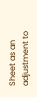Sheet as an adjustment to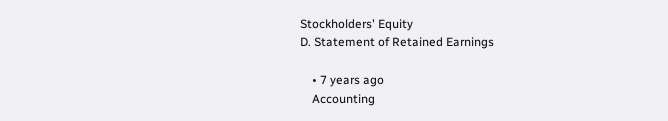Stockholders' Equity
D. Statement of Retained Earnings

    • 7 years ago
    Accounting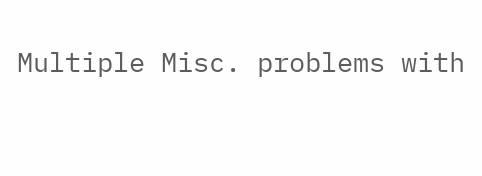Multiple Misc. problems with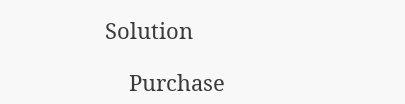Solution

    Purchase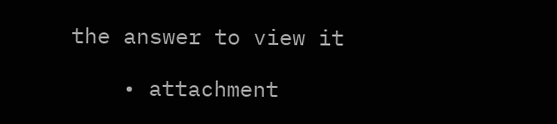the answer to view it

    • attachment